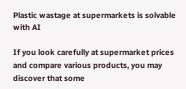Plastic wastage at supermarkets is solvable with AI

If you look carefully at supermarket prices and compare various products, you may discover that some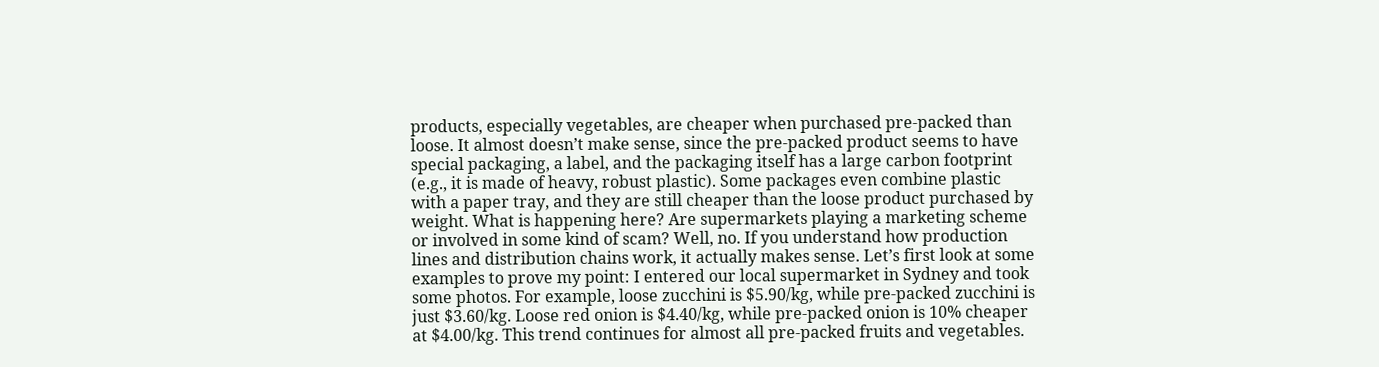products, especially vegetables, are cheaper when purchased pre-packed than loose. It almost doesn’t make sense, since the pre-packed product seems to have special packaging, a label, and the packaging itself has a large carbon footprint (e.g., it is made of heavy, robust plastic). Some packages even combine plastic with a paper tray, and they are still cheaper than the loose product purchased by weight. What is happening here? Are supermarkets playing a marketing scheme or involved in some kind of scam? Well, no. If you understand how production lines and distribution chains work, it actually makes sense. Let’s first look at some examples to prove my point: I entered our local supermarket in Sydney and took some photos. For example, loose zucchini is $5.90/kg, while pre-packed zucchini is just $3.60/kg. Loose red onion is $4.40/kg, while pre-packed onion is 10% cheaper at $4.00/kg. This trend continues for almost all pre-packed fruits and vegetables.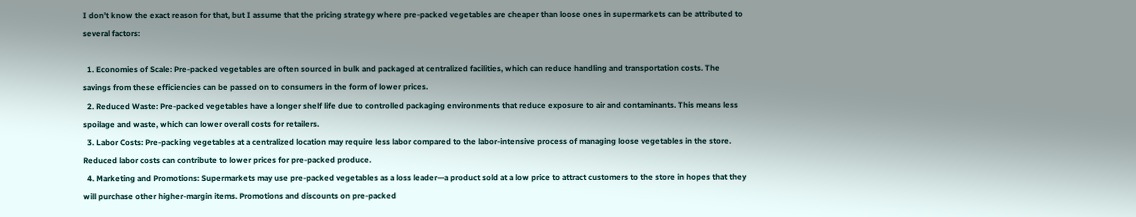I don’t know the exact reason for that, but I assume that the pricing strategy where pre-packed vegetables are cheaper than loose ones in supermarkets can be attributed to several factors:

  1. Economies of Scale: Pre-packed vegetables are often sourced in bulk and packaged at centralized facilities, which can reduce handling and transportation costs. The savings from these efficiencies can be passed on to consumers in the form of lower prices.
  2. Reduced Waste: Pre-packed vegetables have a longer shelf life due to controlled packaging environments that reduce exposure to air and contaminants. This means less spoilage and waste, which can lower overall costs for retailers.
  3. Labor Costs: Pre-packing vegetables at a centralized location may require less labor compared to the labor-intensive process of managing loose vegetables in the store. Reduced labor costs can contribute to lower prices for pre-packed produce.
  4. Marketing and Promotions: Supermarkets may use pre-packed vegetables as a loss leader—a product sold at a low price to attract customers to the store in hopes that they will purchase other higher-margin items. Promotions and discounts on pre-packed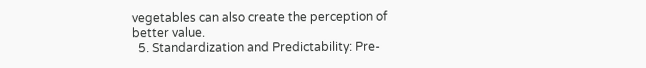vegetables can also create the perception of better value.
  5. Standardization and Predictability: Pre-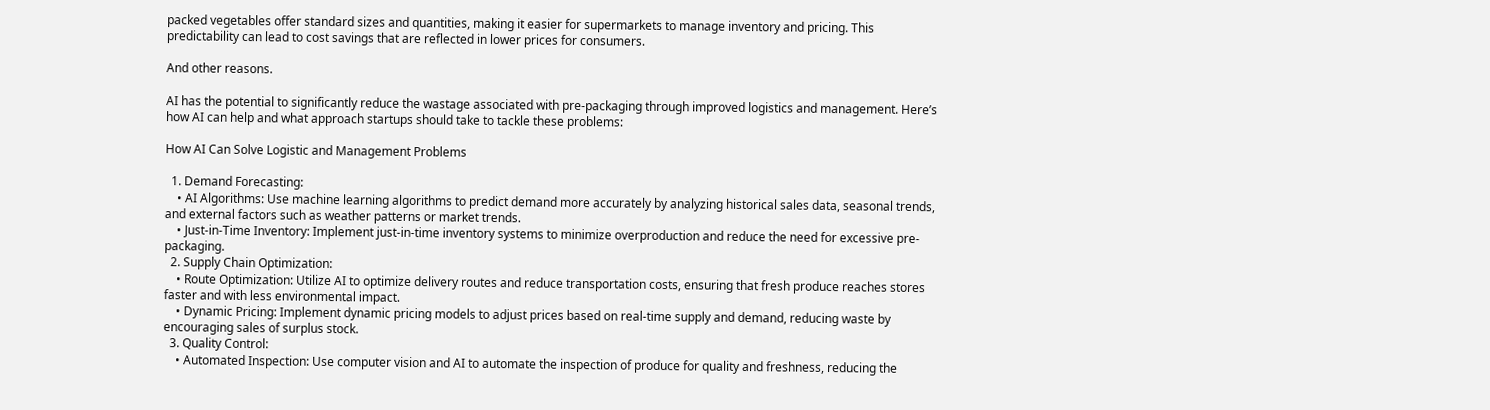packed vegetables offer standard sizes and quantities, making it easier for supermarkets to manage inventory and pricing. This predictability can lead to cost savings that are reflected in lower prices for consumers.

And other reasons.

AI has the potential to significantly reduce the wastage associated with pre-packaging through improved logistics and management. Here’s how AI can help and what approach startups should take to tackle these problems:

How AI Can Solve Logistic and Management Problems

  1. Demand Forecasting:
    • AI Algorithms: Use machine learning algorithms to predict demand more accurately by analyzing historical sales data, seasonal trends, and external factors such as weather patterns or market trends.
    • Just-in-Time Inventory: Implement just-in-time inventory systems to minimize overproduction and reduce the need for excessive pre-packaging.
  2. Supply Chain Optimization:
    • Route Optimization: Utilize AI to optimize delivery routes and reduce transportation costs, ensuring that fresh produce reaches stores faster and with less environmental impact.
    • Dynamic Pricing: Implement dynamic pricing models to adjust prices based on real-time supply and demand, reducing waste by encouraging sales of surplus stock.
  3. Quality Control:
    • Automated Inspection: Use computer vision and AI to automate the inspection of produce for quality and freshness, reducing the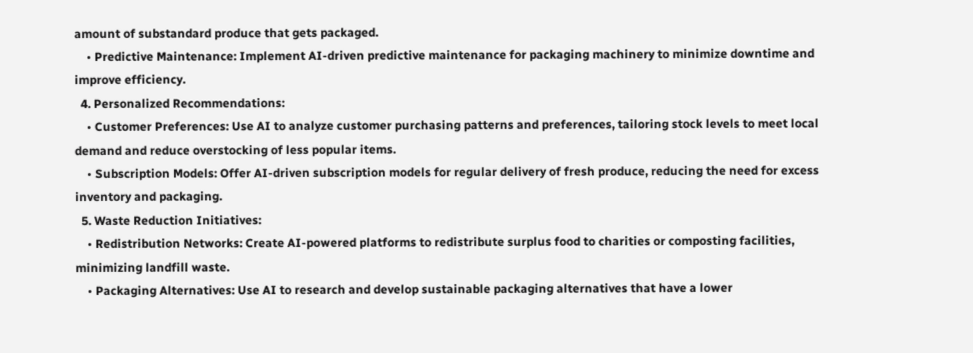amount of substandard produce that gets packaged.
    • Predictive Maintenance: Implement AI-driven predictive maintenance for packaging machinery to minimize downtime and improve efficiency.
  4. Personalized Recommendations:
    • Customer Preferences: Use AI to analyze customer purchasing patterns and preferences, tailoring stock levels to meet local demand and reduce overstocking of less popular items.
    • Subscription Models: Offer AI-driven subscription models for regular delivery of fresh produce, reducing the need for excess inventory and packaging.
  5. Waste Reduction Initiatives:
    • Redistribution Networks: Create AI-powered platforms to redistribute surplus food to charities or composting facilities, minimizing landfill waste.
    • Packaging Alternatives: Use AI to research and develop sustainable packaging alternatives that have a lower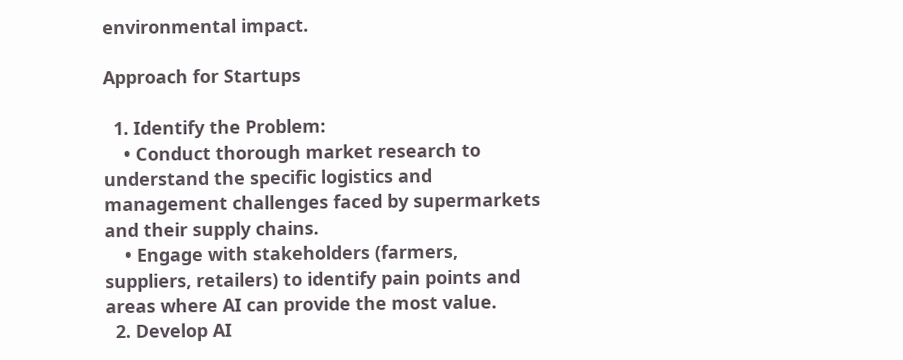environmental impact.

Approach for Startups

  1. Identify the Problem:
    • Conduct thorough market research to understand the specific logistics and management challenges faced by supermarkets and their supply chains.
    • Engage with stakeholders (farmers, suppliers, retailers) to identify pain points and areas where AI can provide the most value.
  2. Develop AI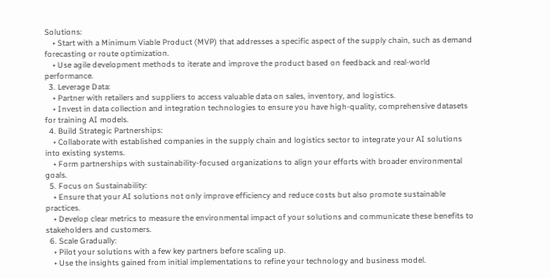Solutions:
    • Start with a Minimum Viable Product (MVP) that addresses a specific aspect of the supply chain, such as demand forecasting or route optimization.
    • Use agile development methods to iterate and improve the product based on feedback and real-world performance.
  3. Leverage Data:
    • Partner with retailers and suppliers to access valuable data on sales, inventory, and logistics.
    • Invest in data collection and integration technologies to ensure you have high-quality, comprehensive datasets for training AI models.
  4. Build Strategic Partnerships:
    • Collaborate with established companies in the supply chain and logistics sector to integrate your AI solutions into existing systems.
    • Form partnerships with sustainability-focused organizations to align your efforts with broader environmental goals.
  5. Focus on Sustainability:
    • Ensure that your AI solutions not only improve efficiency and reduce costs but also promote sustainable practices.
    • Develop clear metrics to measure the environmental impact of your solutions and communicate these benefits to stakeholders and customers.
  6. Scale Gradually:
    • Pilot your solutions with a few key partners before scaling up.
    • Use the insights gained from initial implementations to refine your technology and business model.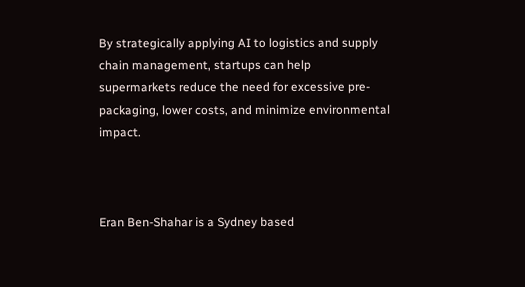By strategically applying AI to logistics and supply chain management, startups can help supermarkets reduce the need for excessive pre-packaging, lower costs, and minimize environmental impact.



Eran Ben-Shahar is a Sydney based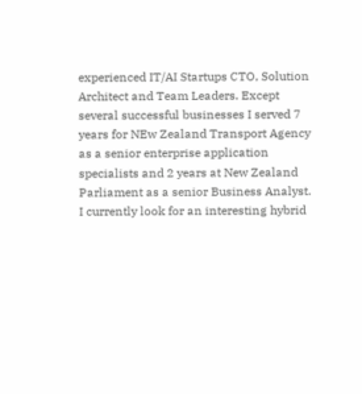experienced IT/AI Startups CTO, Solution Architect and Team Leaders. Except several successful businesses I served 7 years for NEw Zealand Transport Agency as a senior enterprise application specialists and 2 years at New Zealand Parliament as a senior Business Analyst. I currently look for an interesting hybrid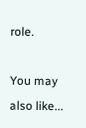role.

You may also like...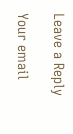Leave a Reply

Your email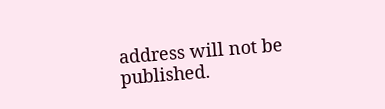address will not be published.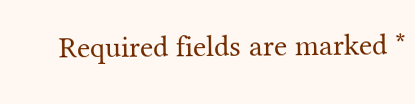Required fields are marked *